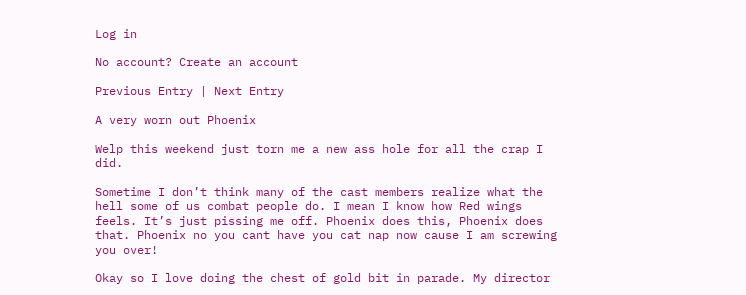Log in

No account? Create an account

Previous Entry | Next Entry

A very worn out Phoenix

Welp this weekend just torn me a new ass hole for all the crap I did.

Sometime I don’t think many of the cast members realize what the hell some of us combat people do. I mean I know how Red wings feels. It’s just pissing me off. Phoenix does this, Phoenix does that. Phoenix no you cant have you cat nap now cause I am screwing you over!

Okay so I love doing the chest of gold bit in parade. My director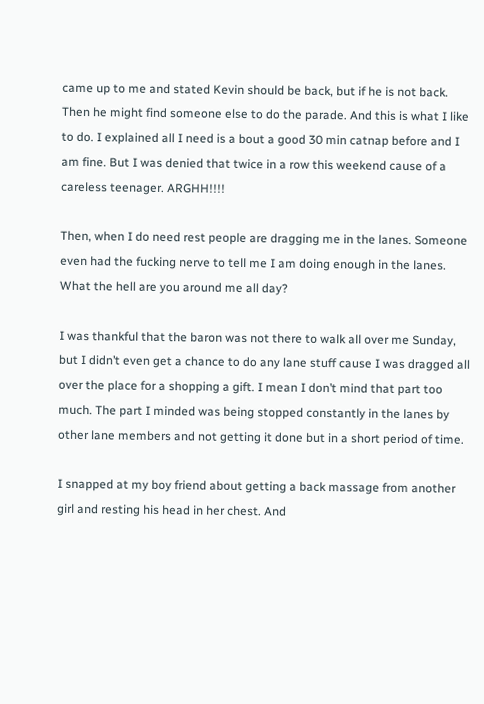came up to me and stated Kevin should be back, but if he is not back. Then he might find someone else to do the parade. And this is what I like to do. I explained all I need is a bout a good 30 min catnap before and I am fine. But I was denied that twice in a row this weekend cause of a careless teenager. ARGHH!!!!

Then, when I do need rest people are dragging me in the lanes. Someone even had the fucking nerve to tell me I am doing enough in the lanes. What the hell are you around me all day?

I was thankful that the baron was not there to walk all over me Sunday, but I didn’t even get a chance to do any lane stuff cause I was dragged all over the place for a shopping a gift. I mean I don’t mind that part too much. The part I minded was being stopped constantly in the lanes by other lane members and not getting it done but in a short period of time.

I snapped at my boy friend about getting a back massage from another girl and resting his head in her chest. And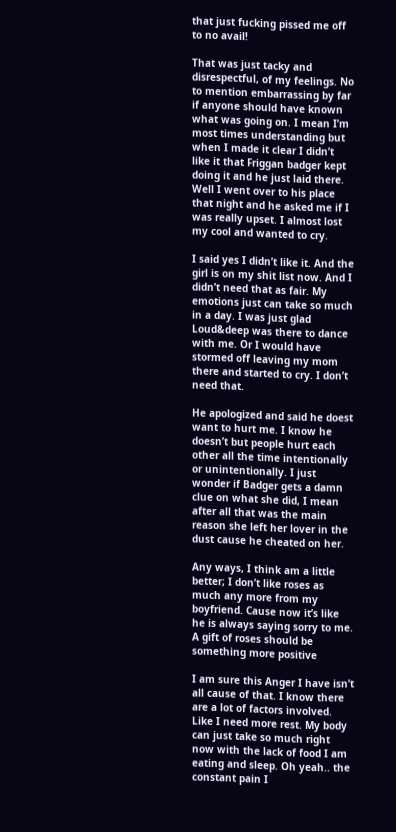that just fucking pissed me off to no avail!

That was just tacky and disrespectful, of my feelings. No to mention embarrassing by far if anyone should have known what was going on. I mean I’m most times understanding but when I made it clear I didn’t like it that Friggan badger kept doing it and he just laid there. Well I went over to his place that night and he asked me if I was really upset. I almost lost my cool and wanted to cry.

I said yes I didn’t like it. And the girl is on my shit list now. And I didn’t need that as fair. My emotions just can take so much in a day. I was just glad Loud&deep was there to dance with me. Or I would have stormed off leaving my mom there and started to cry. I don’t need that.

He apologized and said he doest want to hurt me. I know he doesn’t but people hurt each other all the time intentionally or unintentionally. I just wonder if Badger gets a damn clue on what she did, I mean after all that was the main reason she left her lover in the dust cause he cheated on her.

Any ways, I think am a little better; I don’t like roses as much any more from my boyfriend. Cause now it’s like he is always saying sorry to me. A gift of roses should be something more positive

I am sure this Anger I have isn’t all cause of that. I know there are a lot of factors involved. Like I need more rest. My body can just take so much right now with the lack of food I am eating and sleep. Oh yeah.. the constant pain I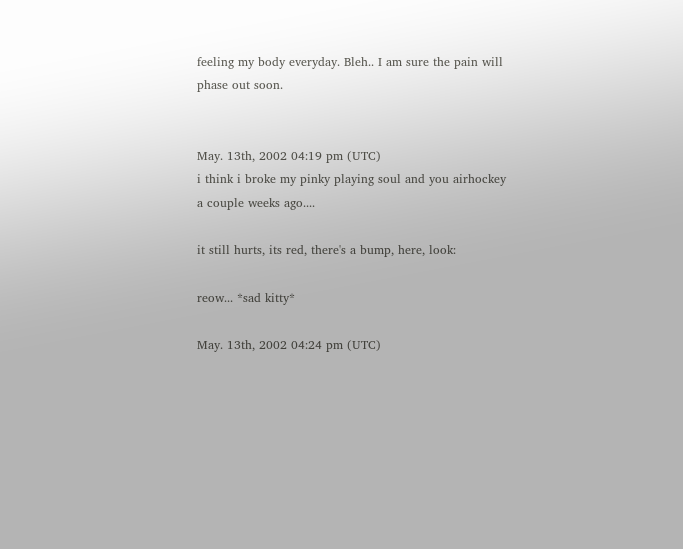feeling my body everyday. Bleh.. I am sure the pain will phase out soon.


May. 13th, 2002 04:19 pm (UTC)
i think i broke my pinky playing soul and you airhockey a couple weeks ago....

it still hurts, its red, there's a bump, here, look:

reow... *sad kitty*

May. 13th, 2002 04:24 pm (UTC)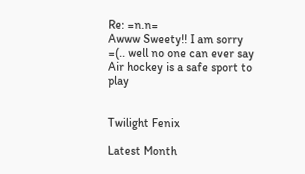Re: =n.n=
Awww Sweety!! I am sorry =(.. well no one can ever say Air hockey is a safe sport to play


Twilight Fenix

Latest Month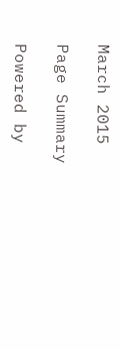March 2015

Page Summary

Powered by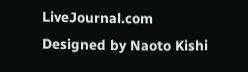LiveJournal.com
Designed by Naoto Kishi